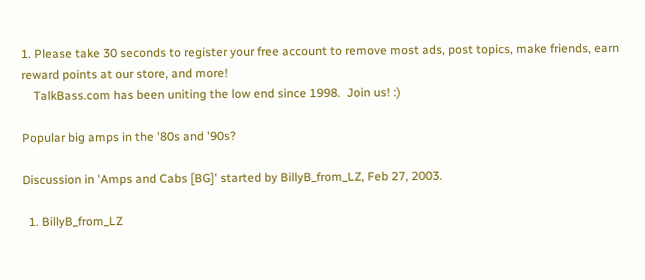1. Please take 30 seconds to register your free account to remove most ads, post topics, make friends, earn reward points at our store, and more!
    TalkBass.com has been uniting the low end since 1998.  Join us! :)

Popular big amps in the '80s and '90s?

Discussion in 'Amps and Cabs [BG]' started by BillyB_from_LZ, Feb 27, 2003.

  1. BillyB_from_LZ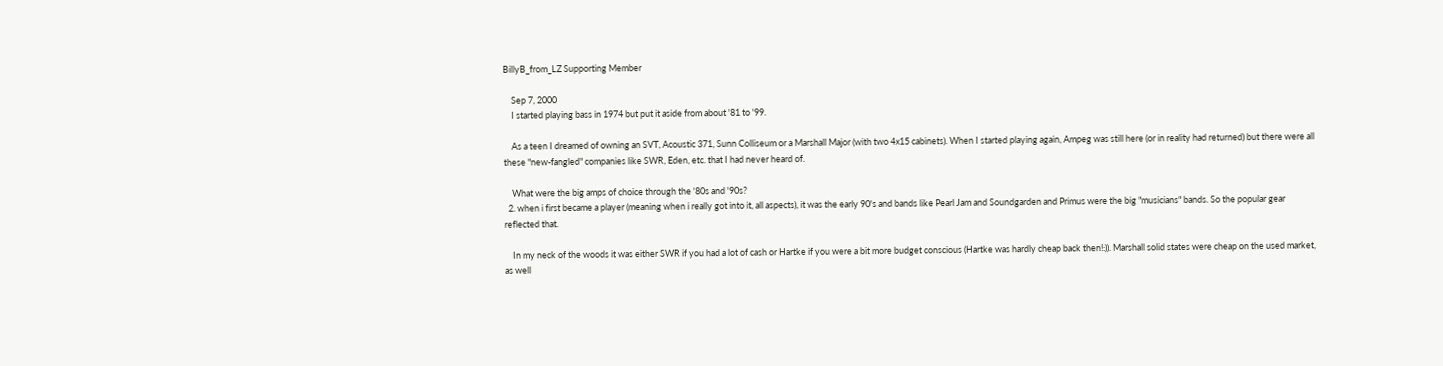BillyB_from_LZ Supporting Member

    Sep 7, 2000
    I started playing bass in 1974 but put it aside from about '81 to '99.

    As a teen I dreamed of owning an SVT, Acoustic 371, Sunn Colliseum or a Marshall Major (with two 4x15 cabinets). When I started playing again, Ampeg was still here (or in reality had returned) but there were all these "new-fangled" companies like SWR, Eden, etc. that I had never heard of.

    What were the big amps of choice through the '80s and '90s?
  2. when i first became a player (meaning when i really got into it, all aspects), it was the early 90's and bands like Pearl Jam and Soundgarden and Primus were the big "musicians" bands. So the popular gear reflected that.

    In my neck of the woods it was either SWR if you had a lot of cash or Hartke if you were a bit more budget conscious (Hartke was hardly cheap back then!:)). Marshall solid states were cheap on the used market, as well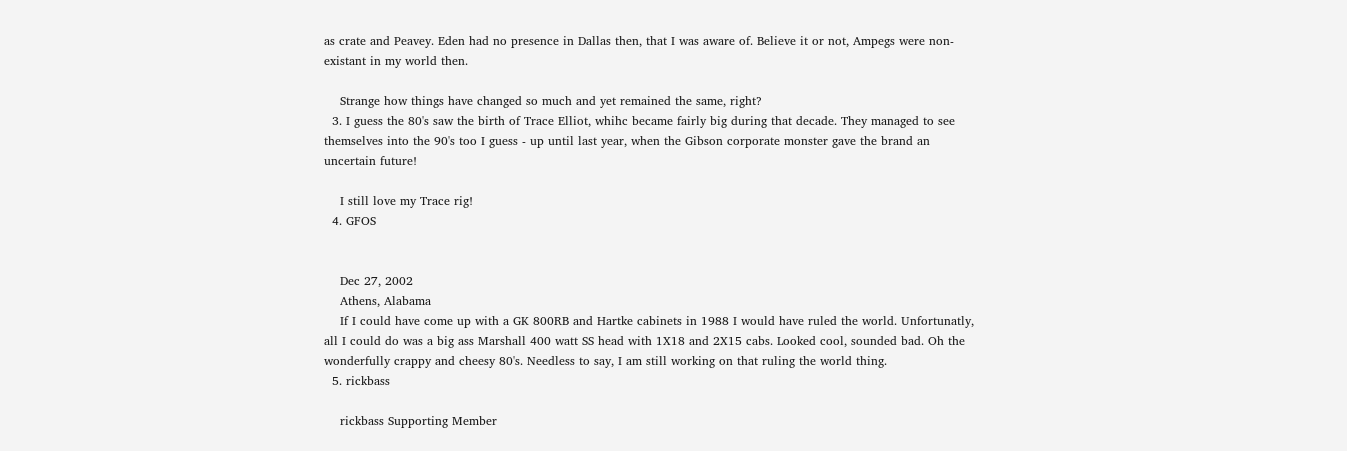as crate and Peavey. Eden had no presence in Dallas then, that I was aware of. Believe it or not, Ampegs were non-existant in my world then.

    Strange how things have changed so much and yet remained the same, right?
  3. I guess the 80's saw the birth of Trace Elliot, whihc became fairly big during that decade. They managed to see themselves into the 90's too I guess - up until last year, when the Gibson corporate monster gave the brand an uncertain future!

    I still love my Trace rig!
  4. GFOS


    Dec 27, 2002
    Athens, Alabama
    If I could have come up with a GK 800RB and Hartke cabinets in 1988 I would have ruled the world. Unfortunatly, all I could do was a big ass Marshall 400 watt SS head with 1X18 and 2X15 cabs. Looked cool, sounded bad. Oh the wonderfully crappy and cheesy 80's. Needless to say, I am still working on that ruling the world thing.
  5. rickbass

    rickbass Supporting Member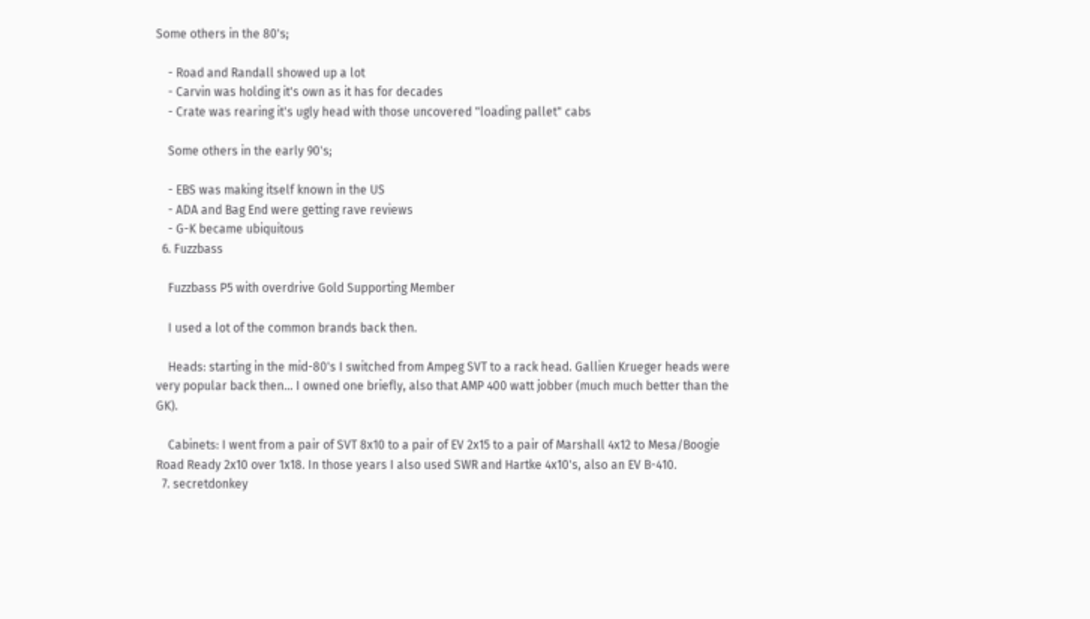Some others in the 80's;

    - Road and Randall showed up a lot
    - Carvin was holding it's own as it has for decades
    - Crate was rearing it's ugly head with those uncovered "loading pallet" cabs

    Some others in the early 90's;

    - EBS was making itself known in the US
    - ADA and Bag End were getting rave reviews
    - G-K became ubiquitous
  6. Fuzzbass

    Fuzzbass P5 with overdrive Gold Supporting Member

    I used a lot of the common brands back then.

    Heads: starting in the mid-80's I switched from Ampeg SVT to a rack head. Gallien Krueger heads were very popular back then... I owned one briefly, also that AMP 400 watt jobber (much much better than the GK).

    Cabinets: I went from a pair of SVT 8x10 to a pair of EV 2x15 to a pair of Marshall 4x12 to Mesa/Boogie Road Ready 2x10 over 1x18. In those years I also used SWR and Hartke 4x10's, also an EV B-410.
  7. secretdonkey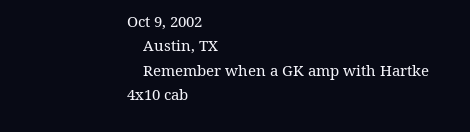Oct 9, 2002
    Austin, TX
    Remember when a GK amp with Hartke 4x10 cab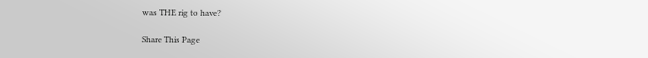was THE rig to have?

Share This Page